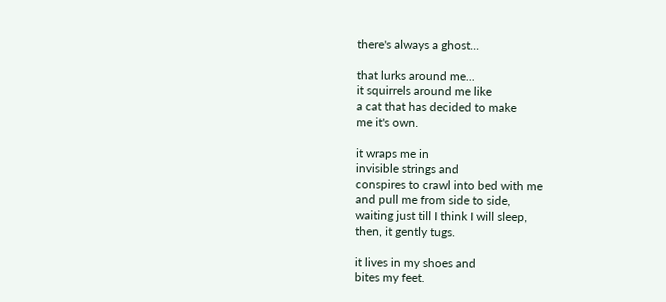there's always a ghost...

that lurks around me...
it squirrels around me like
a cat that has decided to make
me it's own.

it wraps me in
invisible strings and
conspires to crawl into bed with me
and pull me from side to side,
waiting just till I think I will sleep,
then, it gently tugs.

it lives in my shoes and
bites my feet.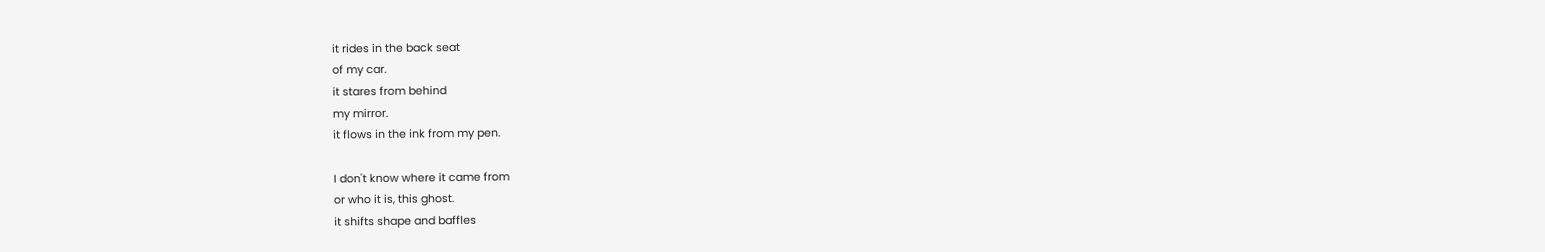it rides in the back seat
of my car.
it stares from behind
my mirror.
it flows in the ink from my pen.

I don't know where it came from
or who it is, this ghost.
it shifts shape and baffles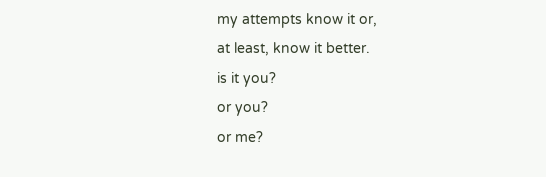my attempts know it or,
at least, know it better.
is it you?
or you?
or me?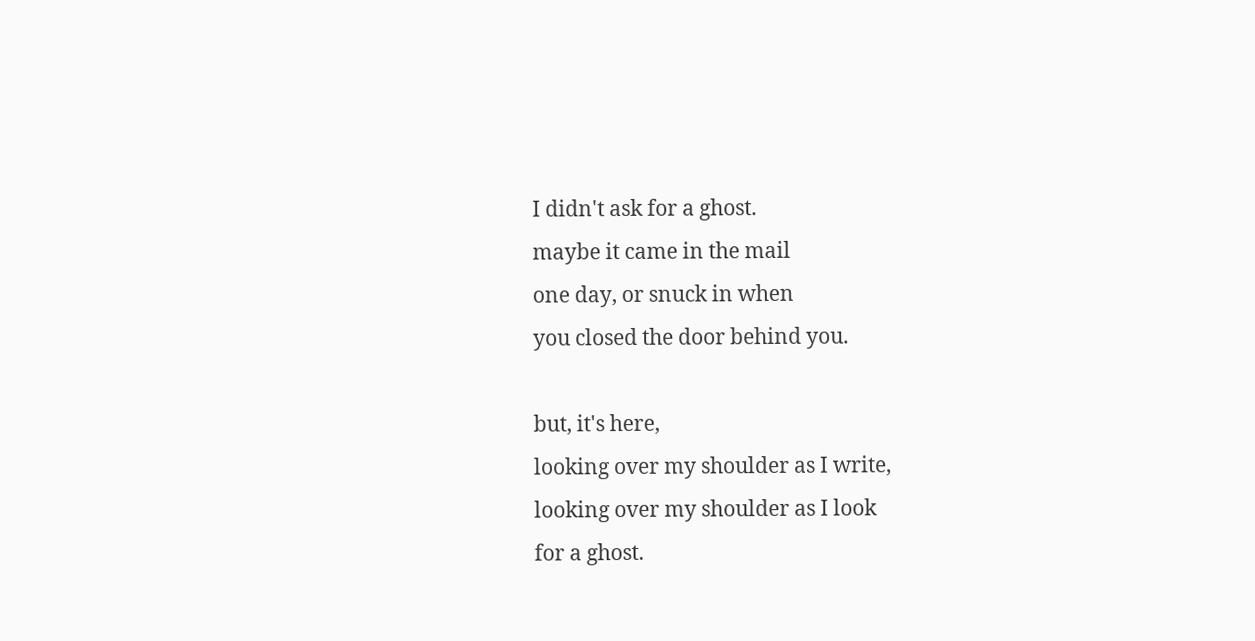I didn't ask for a ghost.
maybe it came in the mail
one day, or snuck in when
you closed the door behind you.

but, it's here,
looking over my shoulder as I write,
looking over my shoulder as I look
for a ghost.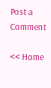Post a Comment

<< Home